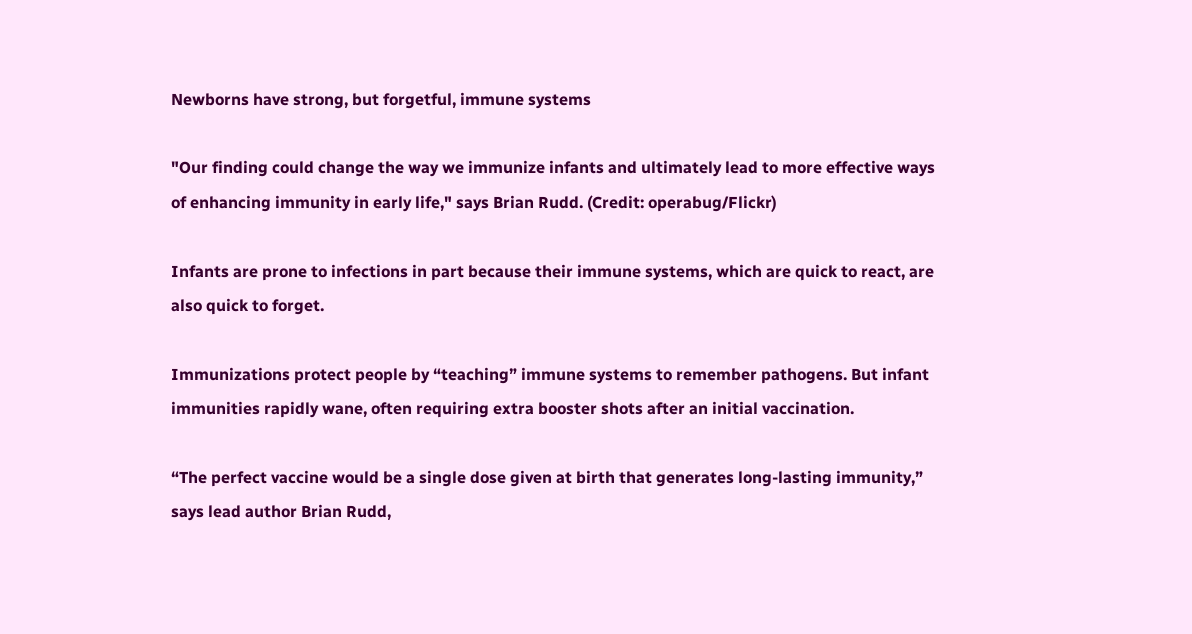Newborns have strong, but forgetful, immune systems

"Our finding could change the way we immunize infants and ultimately lead to more effective ways of enhancing immunity in early life," says Brian Rudd. (Credit: operabug/Flickr)

Infants are prone to infections in part because their immune systems, which are quick to react, are also quick to forget.

Immunizations protect people by “teaching” immune systems to remember pathogens. But infant immunities rapidly wane, often requiring extra booster shots after an initial vaccination.

“The perfect vaccine would be a single dose given at birth that generates long-lasting immunity,” says lead author Brian Rudd,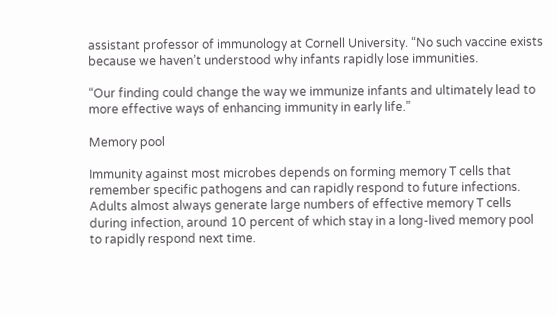assistant professor of immunology at Cornell University. “No such vaccine exists because we haven’t understood why infants rapidly lose immunities.

“Our finding could change the way we immunize infants and ultimately lead to more effective ways of enhancing immunity in early life.”

Memory pool

Immunity against most microbes depends on forming memory T cells that remember specific pathogens and can rapidly respond to future infections. Adults almost always generate large numbers of effective memory T cells during infection, around 10 percent of which stay in a long-lived memory pool to rapidly respond next time.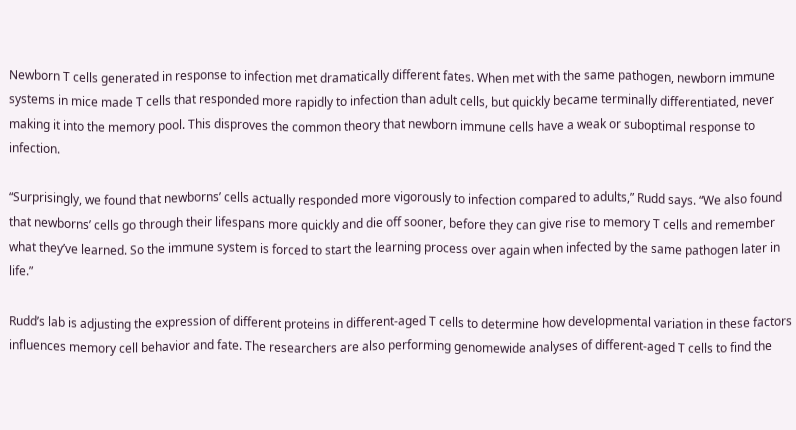Newborn T cells generated in response to infection met dramatically different fates. When met with the same pathogen, newborn immune systems in mice made T cells that responded more rapidly to infection than adult cells, but quickly became terminally differentiated, never making it into the memory pool. This disproves the common theory that newborn immune cells have a weak or suboptimal response to infection.

“Surprisingly, we found that newborns’ cells actually responded more vigorously to infection compared to adults,” Rudd says. “We also found that newborns’ cells go through their lifespans more quickly and die off sooner, before they can give rise to memory T cells and remember what they’ve learned. So the immune system is forced to start the learning process over again when infected by the same pathogen later in life.”

Rudd’s lab is adjusting the expression of different proteins in different-aged T cells to determine how developmental variation in these factors influences memory cell behavior and fate. The researchers are also performing genomewide analyses of different-aged T cells to find the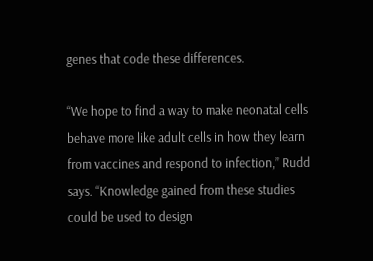genes that code these differences.

“We hope to find a way to make neonatal cells behave more like adult cells in how they learn from vaccines and respond to infection,” Rudd says. “Knowledge gained from these studies could be used to design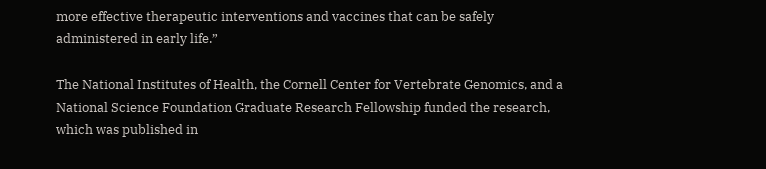more effective therapeutic interventions and vaccines that can be safely administered in early life.”

The National Institutes of Health, the Cornell Center for Vertebrate Genomics, and a National Science Foundation Graduate Research Fellowship funded the research, which was published in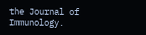the Journal of Immunology.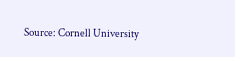Source: Cornell University